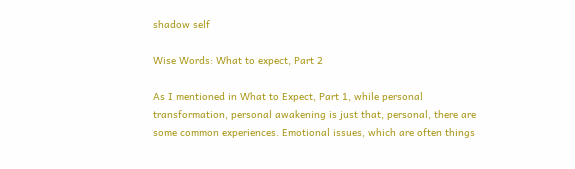shadow self

Wise Words: What to expect, Part 2

As I mentioned in What to Expect, Part 1, while personal transformation, personal awakening is just that, personal, there are some common experiences. Emotional issues, which are often things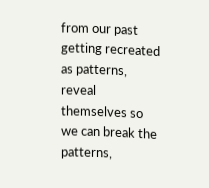from our past getting recreated as patterns, reveal themselves so we can break the patterns,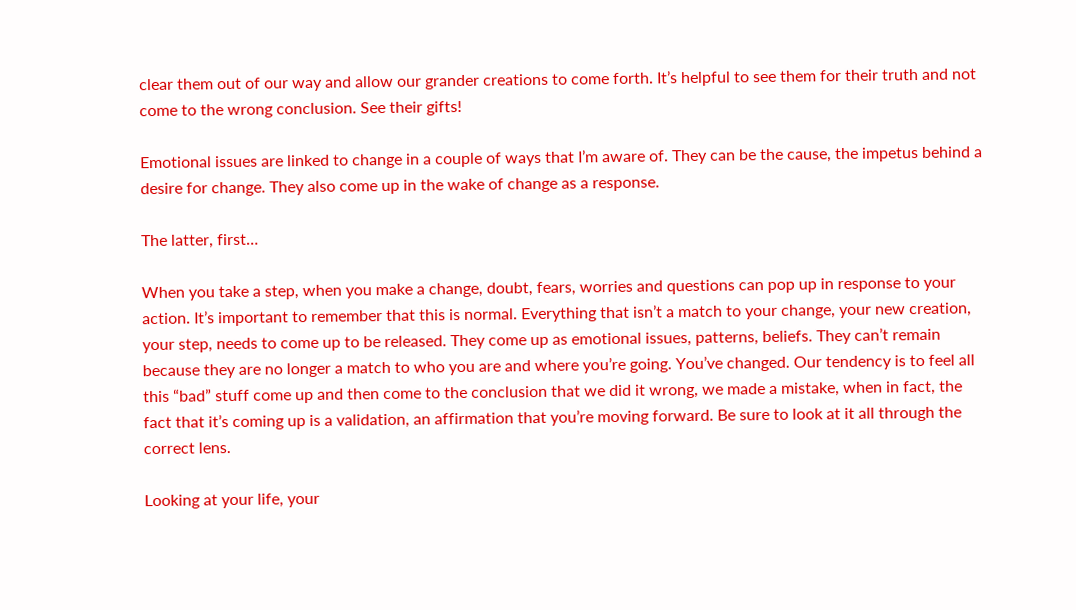clear them out of our way and allow our grander creations to come forth. It’s helpful to see them for their truth and not come to the wrong conclusion. See their gifts!

Emotional issues are linked to change in a couple of ways that I’m aware of. They can be the cause, the impetus behind a desire for change. They also come up in the wake of change as a response.

The latter, first…

When you take a step, when you make a change, doubt, fears, worries and questions can pop up in response to your action. It’s important to remember that this is normal. Everything that isn’t a match to your change, your new creation, your step, needs to come up to be released. They come up as emotional issues, patterns, beliefs. They can’t remain because they are no longer a match to who you are and where you’re going. You’ve changed. Our tendency is to feel all this “bad” stuff come up and then come to the conclusion that we did it wrong, we made a mistake, when in fact, the fact that it’s coming up is a validation, an affirmation that you’re moving forward. Be sure to look at it all through the correct lens.

Looking at your life, your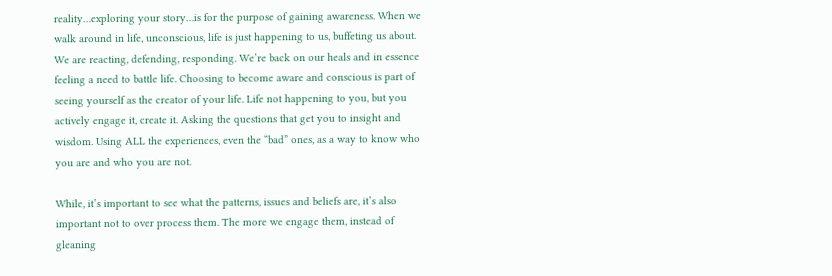reality…exploring your story…is for the purpose of gaining awareness. When we walk around in life, unconscious, life is just happening to us, buffeting us about. We are reacting, defending, responding. We’re back on our heals and in essence feeling a need to battle life. Choosing to become aware and conscious is part of seeing yourself as the creator of your life. Life not happening to you, but you actively engage it, create it. Asking the questions that get you to insight and wisdom. Using ALL the experiences, even the “bad” ones, as a way to know who you are and who you are not.

While, it’s important to see what the patterns, issues and beliefs are, it’s also important not to over process them. The more we engage them, instead of gleaning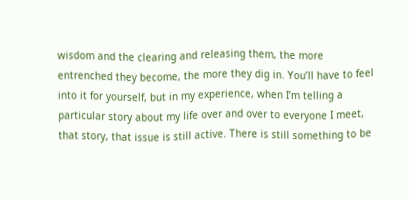wisdom and the clearing and releasing them, the more entrenched they become, the more they dig in. You’ll have to feel into it for yourself, but in my experience, when I’m telling a particular story about my life over and over to everyone I meet, that story, that issue is still active. There is still something to be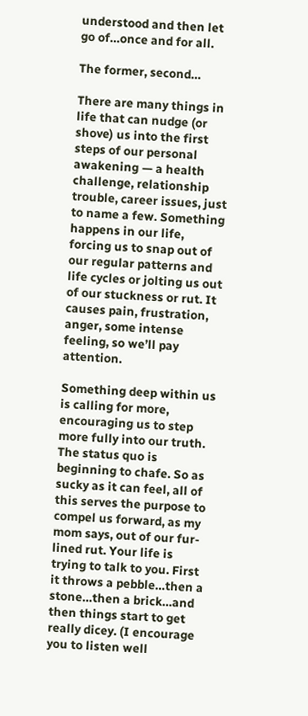understood and then let go of…once and for all.

The former, second…

There are many things in life that can nudge (or shove) us into the first steps of our personal awakening — a health challenge, relationship trouble, career issues, just to name a few. Something happens in our life, forcing us to snap out of our regular patterns and life cycles or jolting us out of our stuckness or rut. It causes pain, frustration, anger, some intense feeling, so we’ll pay attention.

Something deep within us is calling for more, encouraging us to step more fully into our truth. The status quo is beginning to chafe. So as sucky as it can feel, all of this serves the purpose to compel us forward, as my mom says, out of our fur-lined rut. Your life is trying to talk to you. First it throws a pebble…then a stone…then a brick…and then things start to get really dicey. (I encourage you to listen well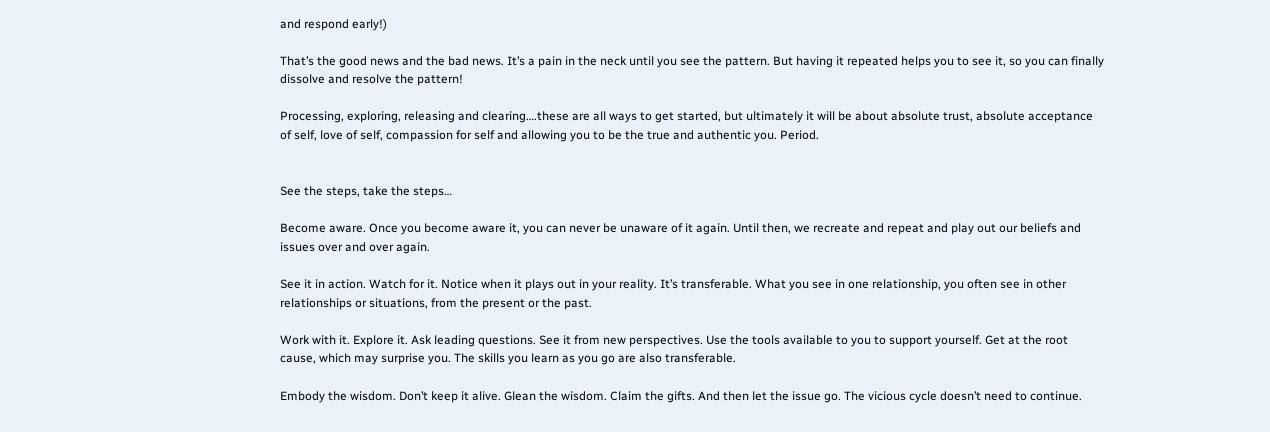and respond early!)

That’s the good news and the bad news. It’s a pain in the neck until you see the pattern. But having it repeated helps you to see it, so you can finally dissolve and resolve the pattern!

Processing, exploring, releasing and clearing….these are all ways to get started, but ultimately it will be about absolute trust, absolute acceptance of self, love of self, compassion for self and allowing you to be the true and authentic you. Period.


See the steps, take the steps…

Become aware. Once you become aware it, you can never be unaware of it again. Until then, we recreate and repeat and play out our beliefs and issues over and over again.

See it in action. Watch for it. Notice when it plays out in your reality. It’s transferable. What you see in one relationship, you often see in other relationships or situations, from the present or the past.

Work with it. Explore it. Ask leading questions. See it from new perspectives. Use the tools available to you to support yourself. Get at the root cause, which may surprise you. The skills you learn as you go are also transferable.

Embody the wisdom. Don’t keep it alive. Glean the wisdom. Claim the gifts. And then let the issue go. The vicious cycle doesn’t need to continue.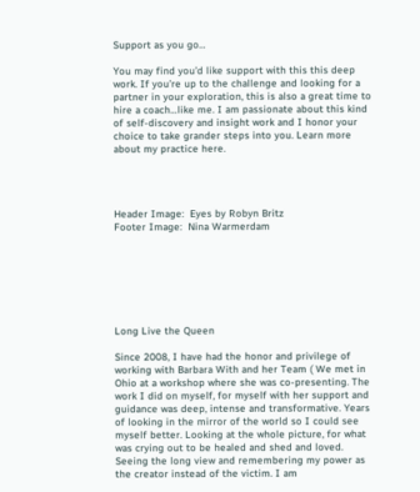Support as you go…

You may find you’d like support with this this deep work. If you’re up to the challenge and looking for a partner in your exploration, this is also a great time to hire a coach…like me. I am passionate about this kind of self-discovery and insight work and I honor your choice to take grander steps into you. Learn more about my practice here.




Header Image:  Eyes by Robyn Britz
Footer Image:  Nina Warmerdam







Long Live the Queen

Since 2008, I have had the honor and privilege of working with Barbara With and her Team ( We met in Ohio at a workshop where she was co-presenting. The work I did on myself, for myself with her support and guidance was deep, intense and transformative. Years of looking in the mirror of the world so I could see myself better. Looking at the whole picture, for what was crying out to be healed and shed and loved. Seeing the long view and remembering my power as the creator instead of the victim. I am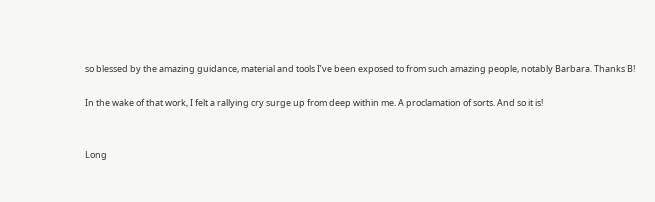so blessed by the amazing guidance, material and tools I’ve been exposed to from such amazing people, notably Barbara. Thanks B!

In the wake of that work, I felt a rallying cry surge up from deep within me. A proclamation of sorts. And so it is!


Long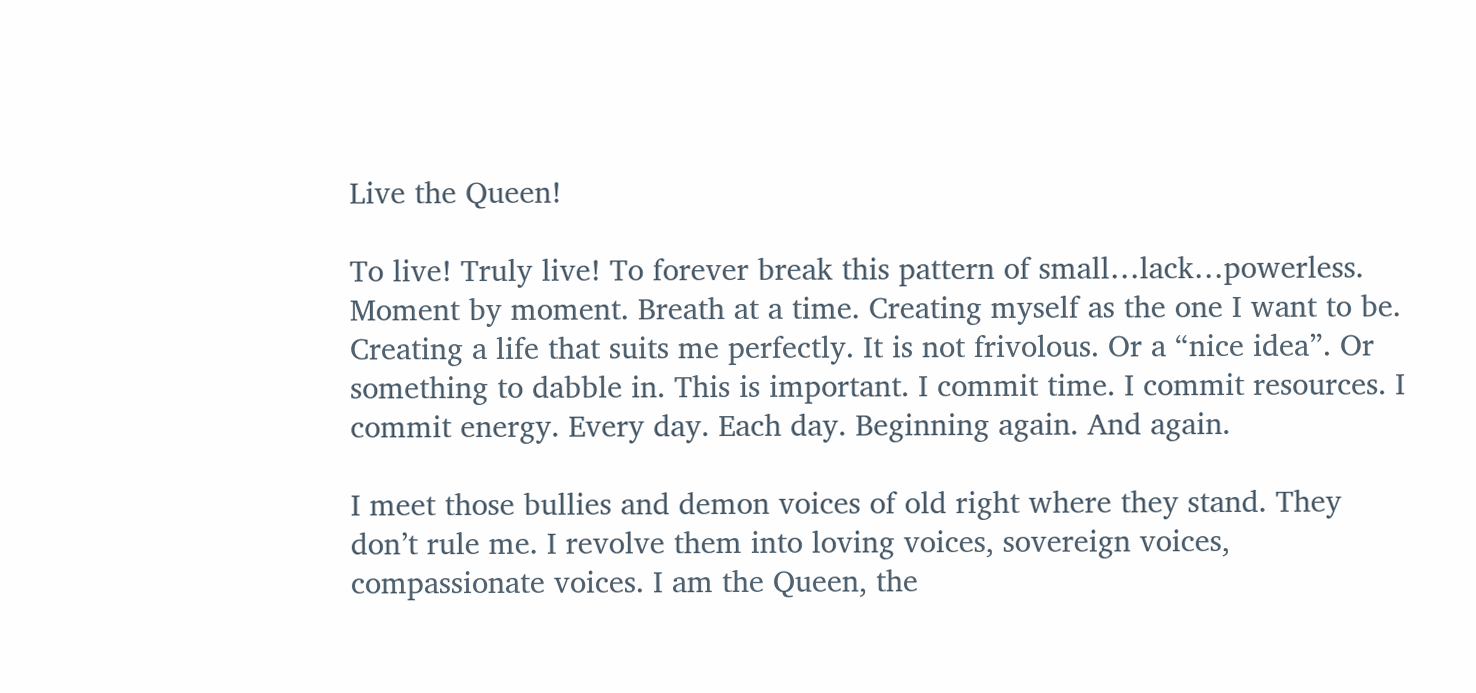Live the Queen!

To live! Truly live! To forever break this pattern of small…lack…powerless. Moment by moment. Breath at a time. Creating myself as the one I want to be. Creating a life that suits me perfectly. It is not frivolous. Or a “nice idea”. Or something to dabble in. This is important. I commit time. I commit resources. I commit energy. Every day. Each day. Beginning again. And again.

I meet those bullies and demon voices of old right where they stand. They don’t rule me. I revolve them into loving voices, sovereign voices, compassionate voices. I am the Queen, the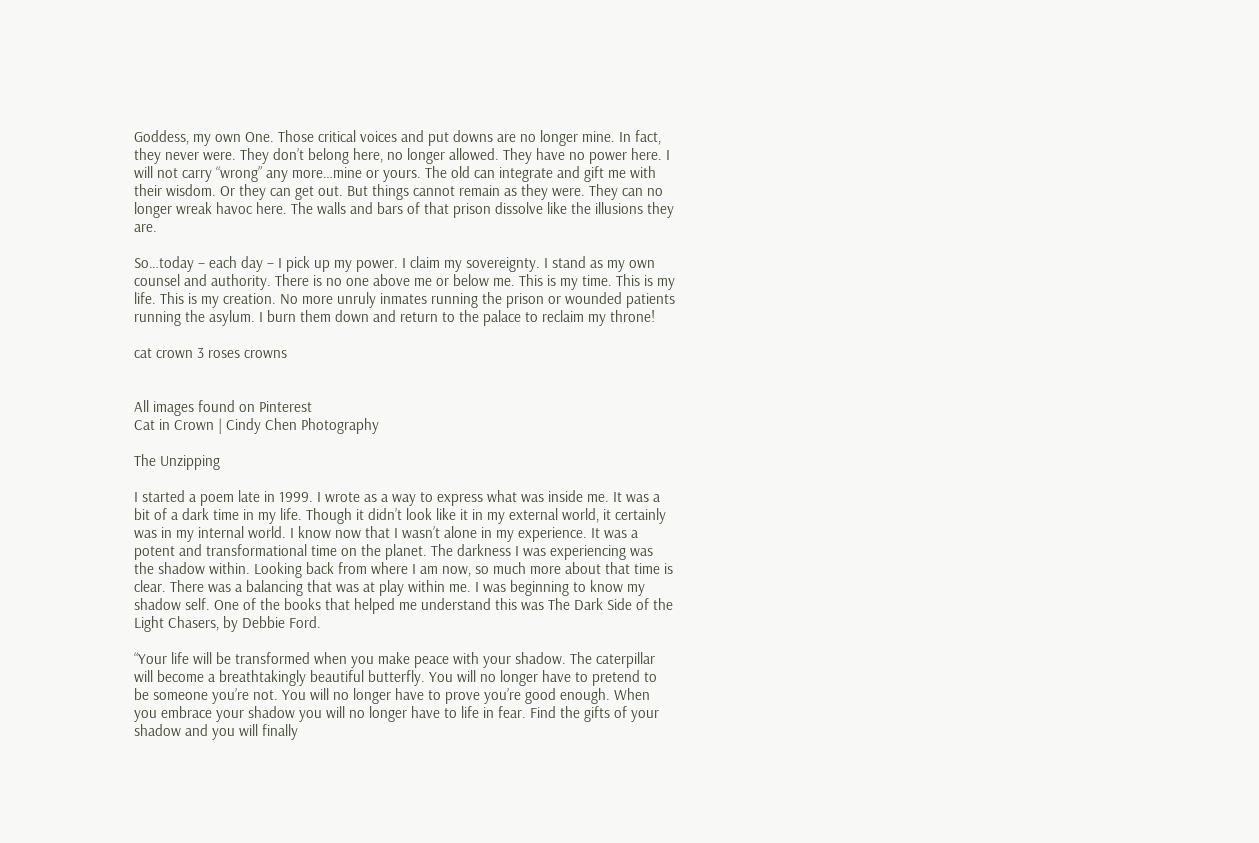Goddess, my own One. Those critical voices and put downs are no longer mine. In fact, they never were. They don’t belong here, no longer allowed. They have no power here. I will not carry “wrong” any more…mine or yours. The old can integrate and gift me with their wisdom. Or they can get out. But things cannot remain as they were. They can no longer wreak havoc here. The walls and bars of that prison dissolve like the illusions they are.

So…today – each day – I pick up my power. I claim my sovereignty. I stand as my own counsel and authority. There is no one above me or below me. This is my time. This is my life. This is my creation. No more unruly inmates running the prison or wounded patients running the asylum. I burn them down and return to the palace to reclaim my throne!

cat crown 3 roses crowns


All images found on Pinterest
Cat in Crown | Cindy Chen Photography

The Unzipping

I started a poem late in 1999. I wrote as a way to express what was inside me. It was a bit of a dark time in my life. Though it didn’t look like it in my external world, it certainly was in my internal world. I know now that I wasn’t alone in my experience. It was a potent and transformational time on the planet. The darkness I was experiencing was the shadow within. Looking back from where I am now, so much more about that time is clear. There was a balancing that was at play within me. I was beginning to know my shadow self. One of the books that helped me understand this was The Dark Side of the Light Chasers, by Debbie Ford.

“Your life will be transformed when you make peace with your shadow. The caterpillar will become a breathtakingly beautiful butterfly. You will no longer have to pretend to be someone you’re not. You will no longer have to prove you’re good enough. When you embrace your shadow you will no longer have to life in fear. Find the gifts of your shadow and you will finally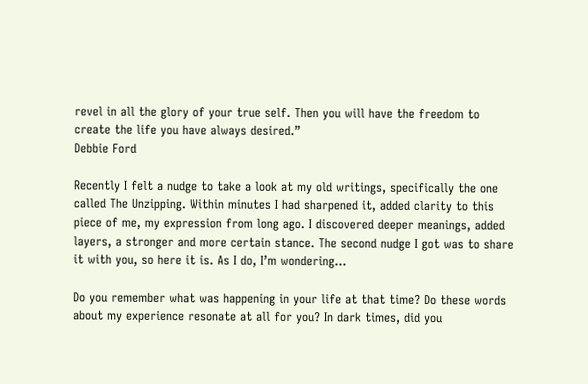revel in all the glory of your true self. Then you will have the freedom to create the life you have always desired.”
Debbie Ford

Recently I felt a nudge to take a look at my old writings, specifically the one called The Unzipping. Within minutes I had sharpened it, added clarity to this piece of me, my expression from long ago. I discovered deeper meanings, added layers, a stronger and more certain stance. The second nudge I got was to share it with you, so here it is. As I do, I’m wondering…

Do you remember what was happening in your life at that time? Do these words about my experience resonate at all for you? In dark times, did you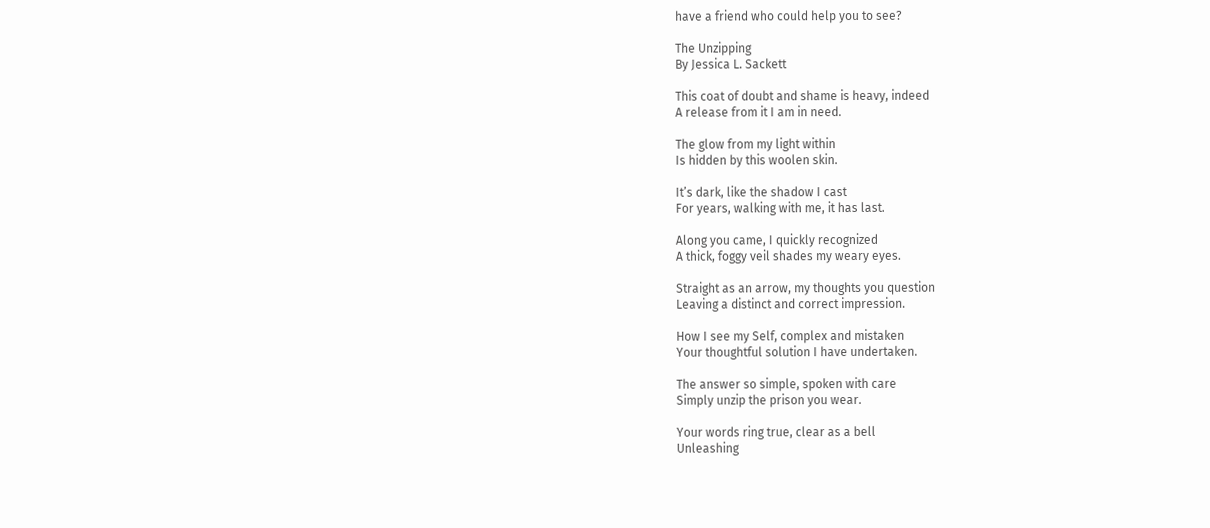have a friend who could help you to see?

The Unzipping
By Jessica L. Sackett

This coat of doubt and shame is heavy, indeed
A release from it I am in need.

The glow from my light within
Is hidden by this woolen skin.

It’s dark, like the shadow I cast
For years, walking with me, it has last.

Along you came, I quickly recognized
A thick, foggy veil shades my weary eyes.

Straight as an arrow, my thoughts you question
Leaving a distinct and correct impression.

How I see my Self, complex and mistaken
Your thoughtful solution I have undertaken.

The answer so simple, spoken with care
Simply unzip the prison you wear.

Your words ring true, clear as a bell
Unleashing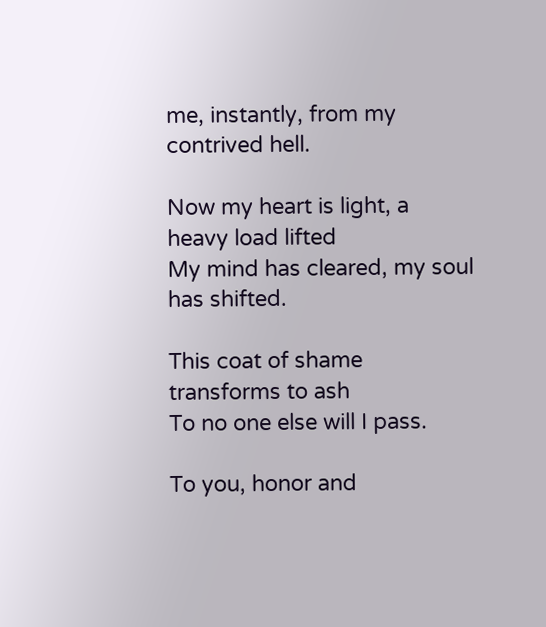me, instantly, from my contrived hell.

Now my heart is light, a heavy load lifted
My mind has cleared, my soul has shifted.

This coat of shame transforms to ash
To no one else will I pass.

To you, honor and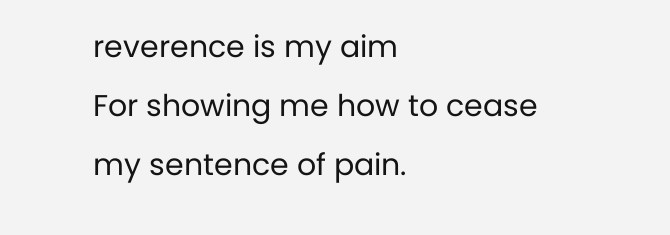reverence is my aim
For showing me how to cease my sentence of pain.